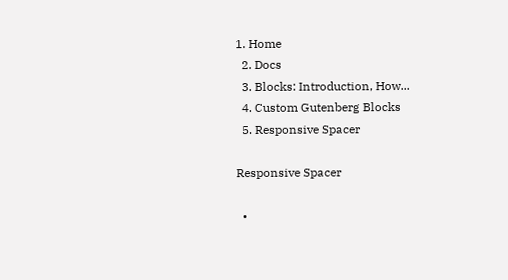1. Home
  2. Docs
  3. Blocks: Introduction, How...
  4. Custom Gutenberg Blocks
  5. Responsive Spacer

Responsive Spacer

  •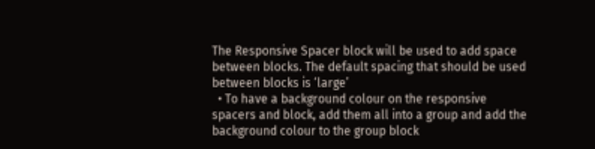The Responsive Spacer block will be used to add space between blocks. The default spacing that should be used between blocks is ‘large’
  • To have a background colour on the responsive spacers and block, add them all into a group and add the background colour to the group block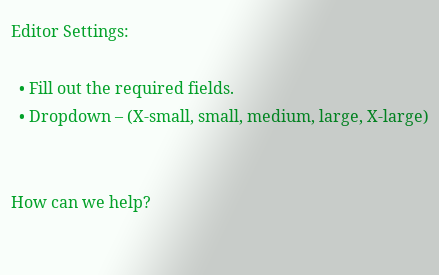Editor Settings:

  • Fill out the required fields.
  • Dropdown – (X-small, small, medium, large, X-large)


How can we help?